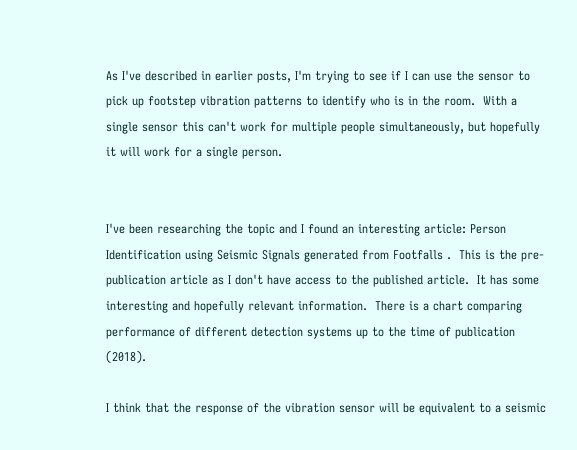As I've described in earlier posts, I'm trying to see if I can use the sensor to pick up footstep vibration patterns to identify who is in the room.  With a single sensor this can't work for multiple people simultaneously, but hopefully it will work for a single person.


I've been researching the topic and I found an interesting article: Person Identification using Seismic Signals generated from Footfalls .  This is the pre-publication article as I don't have access to the published article.  It has some interesting and hopefully relevant information.  There is a chart comparing performance of different detection systems up to the time of publication (2018).

I think that the response of the vibration sensor will be equivalent to a seismic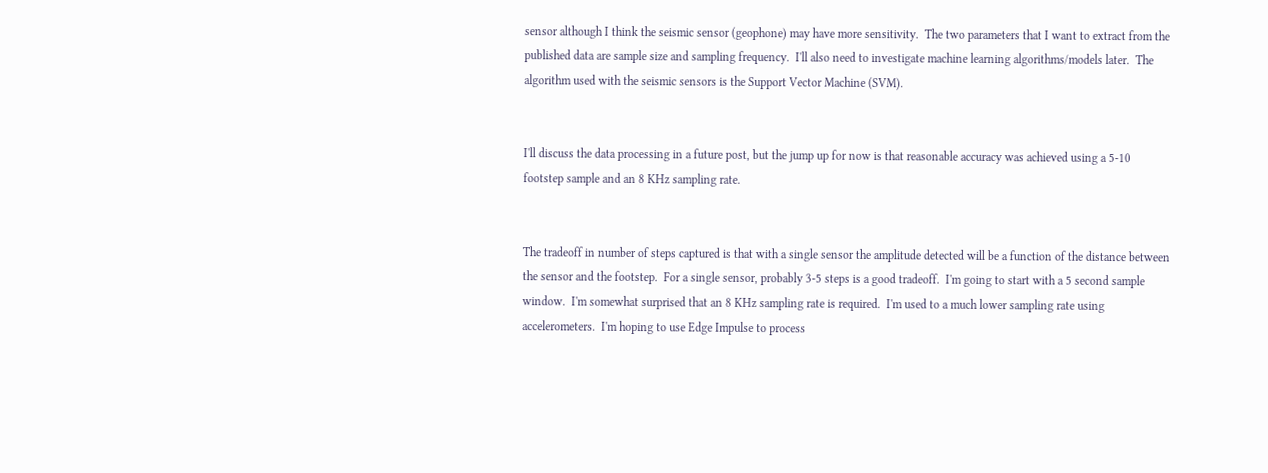sensor although I think the seismic sensor (geophone) may have more sensitivity.  The two parameters that I want to extract from the published data are sample size and sampling frequency.  I'll also need to investigate machine learning algorithms/models later.  The algorithm used with the seismic sensors is the Support Vector Machine (SVM).


I'll discuss the data processing in a future post, but the jump up for now is that reasonable accuracy was achieved using a 5-10 footstep sample and an 8 KHz sampling rate.


The tradeoff in number of steps captured is that with a single sensor the amplitude detected will be a function of the distance between the sensor and the footstep.  For a single sensor, probably 3-5 steps is a good tradeoff.  I'm going to start with a 5 second sample window.  I'm somewhat surprised that an 8 KHz sampling rate is required.  I'm used to a much lower sampling rate using accelerometers.  I'm hoping to use Edge Impulse to process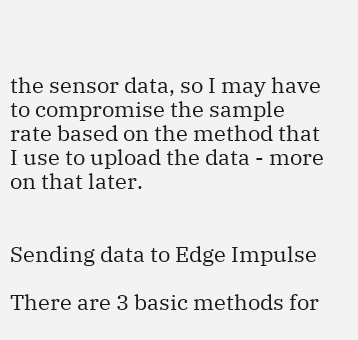the sensor data, so I may have to compromise the sample rate based on the method that I use to upload the data - more on that later.


Sending data to Edge Impulse

There are 3 basic methods for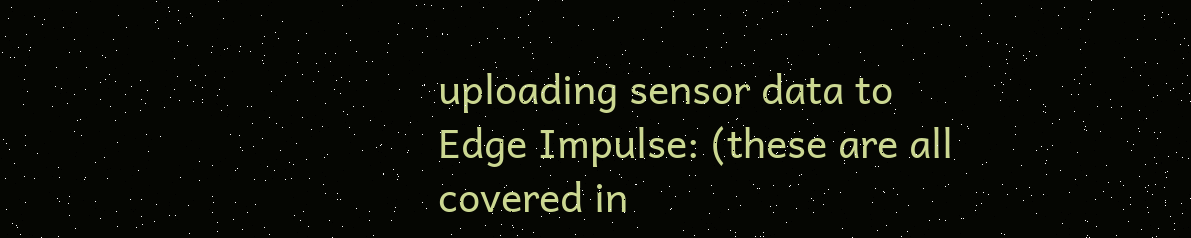uploading sensor data to Edge Impulse: (these are all covered in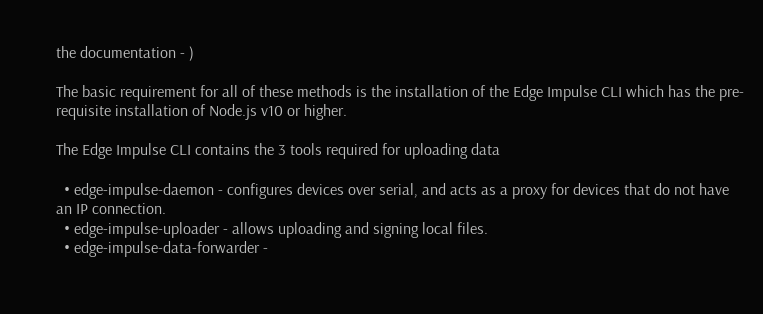the documentation - )

The basic requirement for all of these methods is the installation of the Edge Impulse CLI which has the pre-requisite installation of Node.js v10 or higher.

The Edge Impulse CLI contains the 3 tools required for uploading data

  • edge-impulse-daemon - configures devices over serial, and acts as a proxy for devices that do not have an IP connection.
  • edge-impulse-uploader - allows uploading and signing local files.
  • edge-impulse-data-forwarder -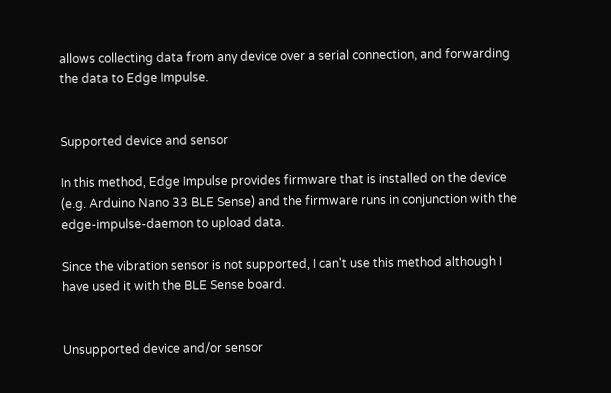allows collecting data from any device over a serial connection, and forwarding the data to Edge Impulse.


Supported device and sensor

In this method, Edge Impulse provides firmware that is installed on the device (e.g. Arduino Nano 33 BLE Sense) and the firmware runs in conjunction with the edge-impulse-daemon to upload data.

Since the vibration sensor is not supported, I can't use this method although I have used it with the BLE Sense board.


Unsupported device and/or sensor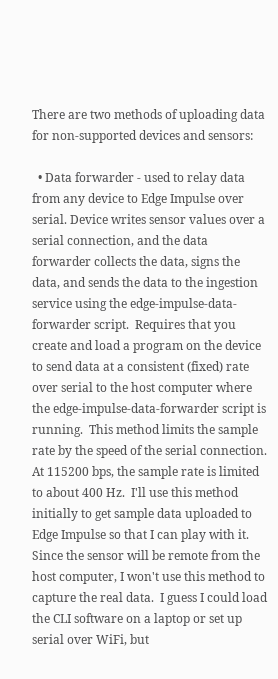There are two methods of uploading data for non-supported devices and sensors:

  • Data forwarder - used to relay data from any device to Edge Impulse over serial. Device writes sensor values over a serial connection, and the data forwarder collects the data, signs the data, and sends the data to the ingestion service using the edge-impulse-data-forwarder script.  Requires that you create and load a program on the device to send data at a consistent (fixed) rate over serial to the host computer where the edge-impulse-data-forwarder script is running.  This method limits the sample rate by the speed of the serial connection.  At 115200 bps, the sample rate is limited to about 400 Hz.  I'll use this method initially to get sample data uploaded to Edge Impulse so that I can play with it.  Since the sensor will be remote from the host computer, I won't use this method to capture the real data.  I guess I could load the CLI software on a laptop or set up serial over WiFi, but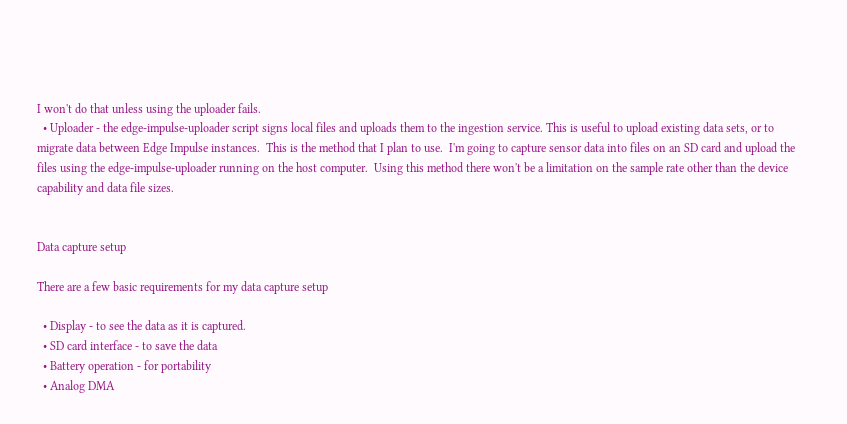I won't do that unless using the uploader fails.
  • Uploader - the edge-impulse-uploader script signs local files and uploads them to the ingestion service. This is useful to upload existing data sets, or to migrate data between Edge Impulse instances.  This is the method that I plan to use.  I'm going to capture sensor data into files on an SD card and upload the files using the edge-impulse-uploader running on the host computer.  Using this method there won't be a limitation on the sample rate other than the device capability and data file sizes.


Data capture setup

There are a few basic requirements for my data capture setup

  • Display - to see the data as it is captured.
  • SD card interface - to save the data
  • Battery operation - for portability
  • Analog DMA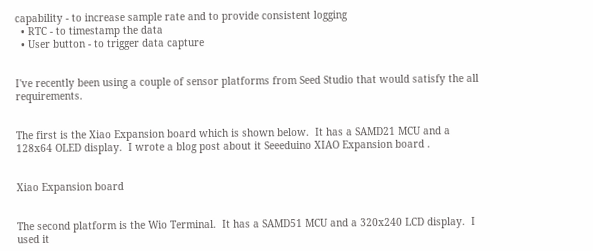capability - to increase sample rate and to provide consistent logging
  • RTC - to timestamp the data
  • User button - to trigger data capture


I've recently been using a couple of sensor platforms from Seed Studio that would satisfy the all requirements.


The first is the Xiao Expansion board which is shown below.  It has a SAMD21 MCU and a 128x64 OLED display.  I wrote a blog post about it Seeeduino XIAO Expansion board .


Xiao Expansion board


The second platform is the Wio Terminal.  It has a SAMD51 MCU and a 320x240 LCD display.  I used it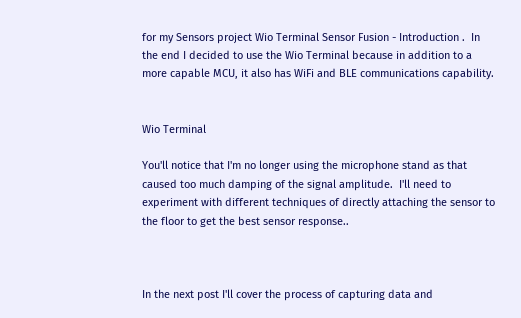for my Sensors project Wio Terminal Sensor Fusion - Introduction .  In the end I decided to use the Wio Terminal because in addition to a more capable MCU, it also has WiFi and BLE communications capability.


Wio Terminal

You'll notice that I'm no longer using the microphone stand as that caused too much damping of the signal amplitude.  I'll need to experiment with different techniques of directly attaching the sensor to the floor to get the best sensor response..



In the next post I'll cover the process of capturing data and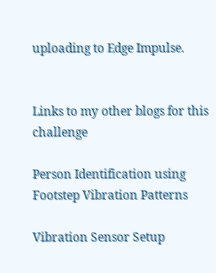uploading to Edge Impulse.


Links to my other blogs for this challenge

Person Identification using Footstep Vibration Patterns

Vibration Sensor Setup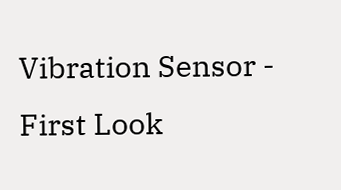Vibration Sensor - First Look